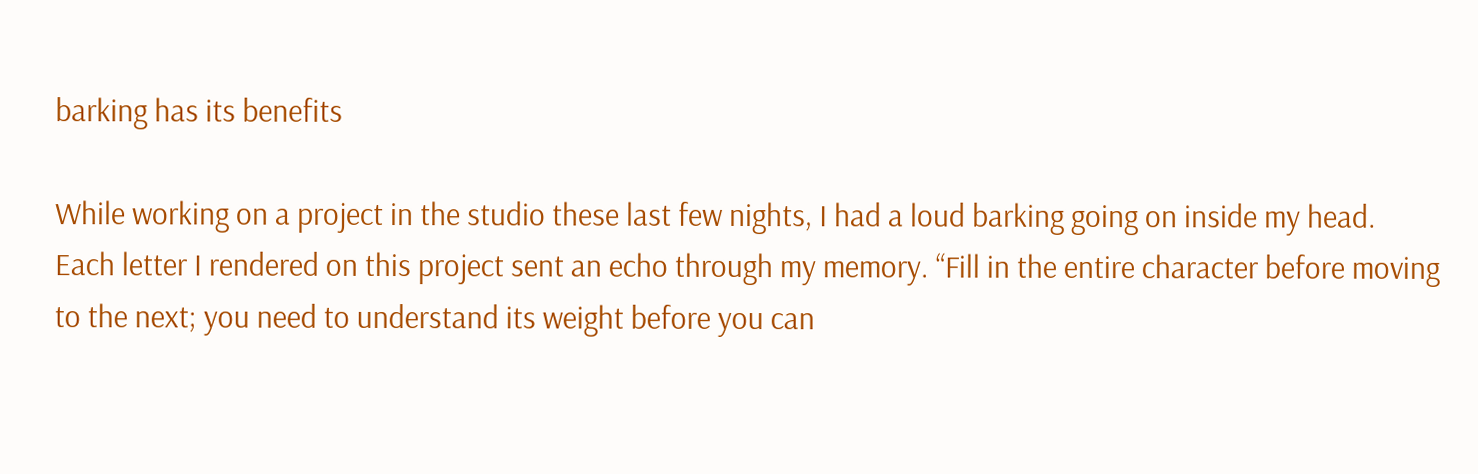barking has its benefits

While working on a project in the studio these last few nights, I had a loud barking going on inside my head. Each letter I rendered on this project sent an echo through my memory. “Fill in the entire character before moving to the next; you need to understand its weight before you can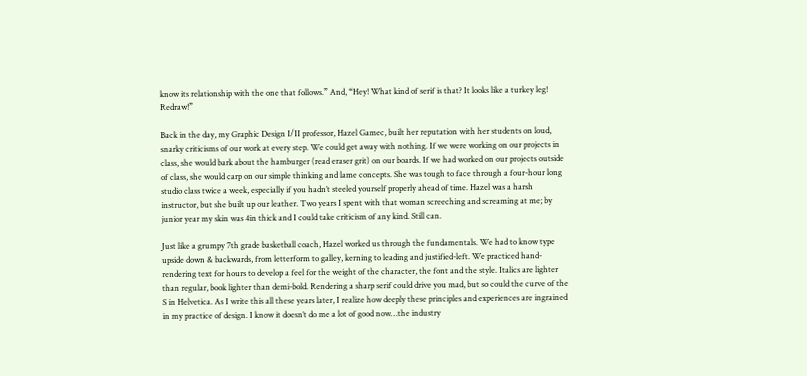know its relationship with the one that follows.” And, “Hey! What kind of serif is that? It looks like a turkey leg! Redraw!”

Back in the day, my Graphic Design I/II professor, Hazel Gamec, built her reputation with her students on loud, snarky criticisms of our work at every step. We could get away with nothing. If we were working on our projects in class, she would bark about the hamburger (read eraser grit) on our boards. If we had worked on our projects outside of class, she would carp on our simple thinking and lame concepts. She was tough to face through a four-hour long studio class twice a week, especially if you hadn’t steeled yourself properly ahead of time. Hazel was a harsh instructor, but she built up our leather. Two years I spent with that woman screeching and screaming at me; by junior year my skin was 4in thick and I could take criticism of any kind. Still can.

Just like a grumpy 7th grade basketball coach, Hazel worked us through the fundamentals. We had to know type upside down & backwards, from letterform to galley, kerning to leading and justified-left. We practiced hand-rendering text for hours to develop a feel for the weight of the character, the font and the style. Italics are lighter than regular, book lighter than demi-bold. Rendering a sharp serif could drive you mad, but so could the curve of the S in Helvetica. As I write this all these years later, I realize how deeply these principles and experiences are ingrained in my practice of design. I know it doesn’t do me a lot of good now…the industry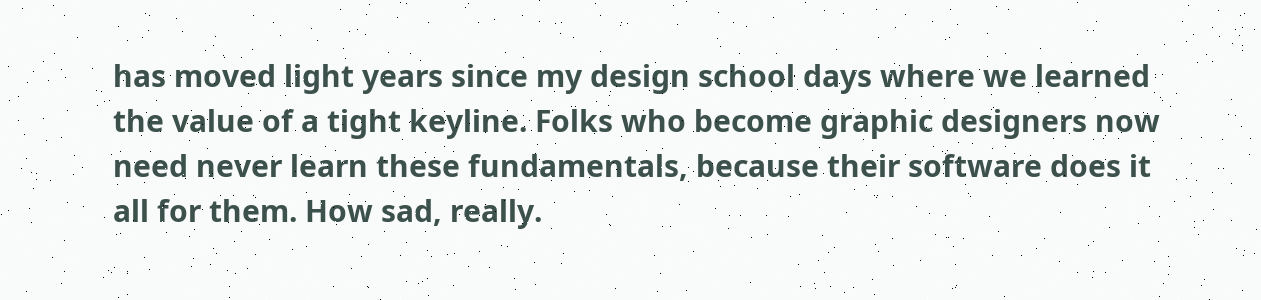has moved light years since my design school days where we learned the value of a tight keyline. Folks who become graphic designers now need never learn these fundamentals, because their software does it all for them. How sad, really.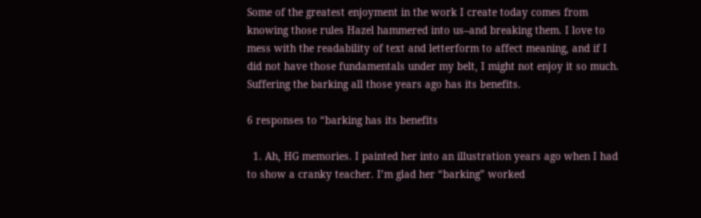Some of the greatest enjoyment in the work I create today comes from knowing those rules Hazel hammered into us–and breaking them. I love to mess with the readability of text and letterform to affect meaning, and if I did not have those fundamentals under my belt, I might not enjoy it so much. Suffering the barking all those years ago has its benefits.

6 responses to “barking has its benefits

  1. Ah, HG memories. I painted her into an illustration years ago when I had to show a cranky teacher. I’m glad her “barking” worked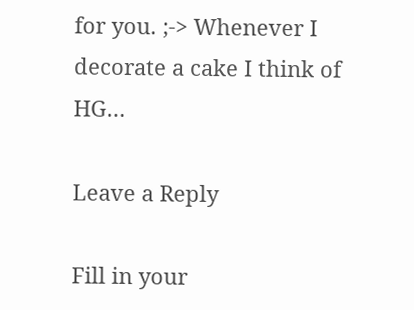for you. ;-> Whenever I decorate a cake I think of HG…

Leave a Reply

Fill in your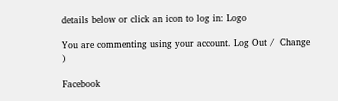details below or click an icon to log in: Logo

You are commenting using your account. Log Out /  Change )

Facebook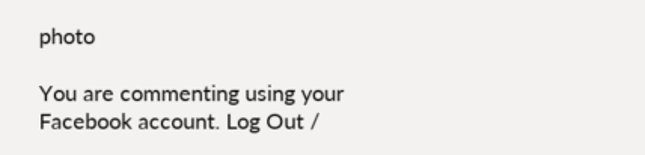photo

You are commenting using your Facebook account. Log Out /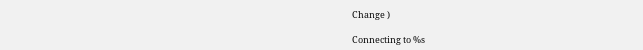Change )

Connecting to %s